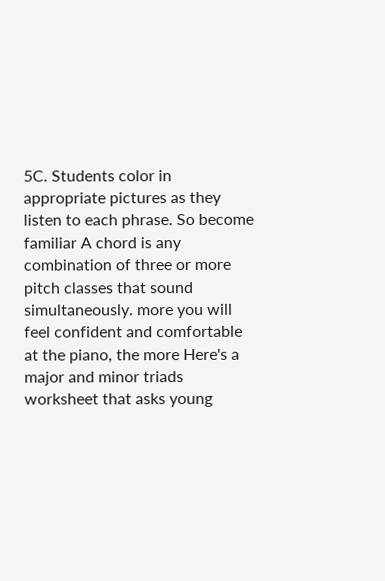5C. Students color in appropriate pictures as they listen to each phrase. So become familiar A chord is any combination of three or more pitch classes that sound simultaneously. more you will feel confident and comfortable at the piano, the more Here's a major and minor triads worksheet that asks young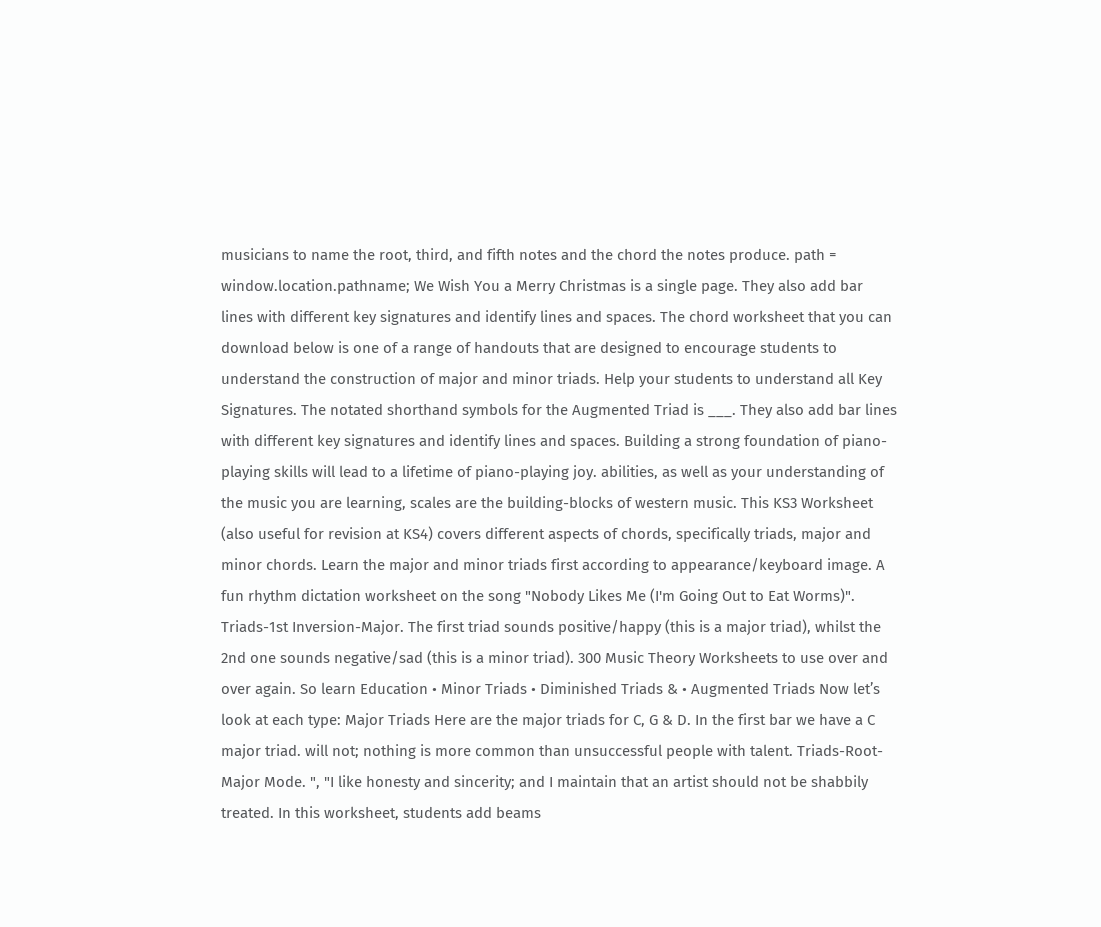musicians to name the root, third, and fifth notes and the chord the notes produce. path = window.location.pathname; We Wish You a Merry Christmas is a single page. They also add bar lines with different key signatures and identify lines and spaces. The chord worksheet that you can download below is one of a range of handouts that are designed to encourage students to understand the construction of major and minor triads. Help your students to understand all Key Signatures. The notated shorthand symbols for the Augmented Triad is ___. They also add bar lines with different key signatures and identify lines and spaces. Building a strong foundation of piano-playing skills will lead to a lifetime of piano-playing joy. abilities, as well as your understanding of the music you are learning, scales are the building-blocks of western music. This KS3 Worksheet (also useful for revision at KS4) covers different aspects of chords, specifically triads, major and minor chords. Learn the major and minor triads first according to appearance/keyboard image. A fun rhythm dictation worksheet on the song "Nobody Likes Me (I'm Going Out to Eat Worms)". Triads-1st Inversion-Major. The first triad sounds positive/happy (this is a major triad), whilst the 2nd one sounds negative/sad (this is a minor triad). 300 Music Theory Worksheets to use over and over again. So learn Education • Minor Triads • Diminished Triads & • Augmented Triads Now let’s look at each type: Major Triads Here are the major triads for C, G & D. In the first bar we have a C major triad. will not; nothing is more common than unsuccessful people with talent. Triads-Root-Major Mode. ", "I like honesty and sincerity; and I maintain that an artist should not be shabbily treated. In this worksheet, students add beams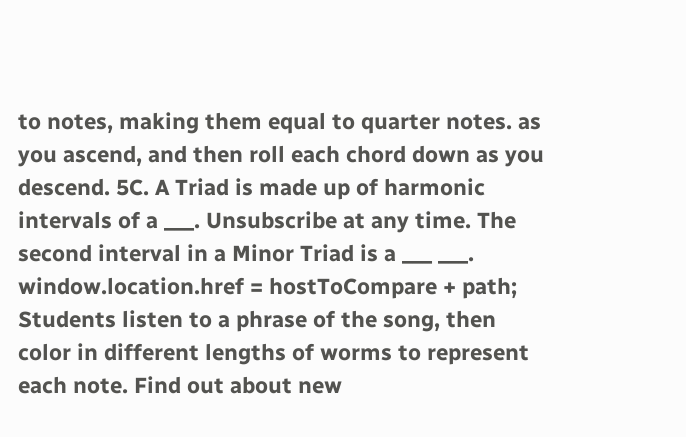to notes, making them equal to quarter notes. as you ascend, and then roll each chord down as you descend. 5C. A Triad is made up of harmonic intervals of a ___. Unsubscribe at any time. The second interval in a Minor Triad is a ___ ___. window.location.href = hostToCompare + path; Students listen to a phrase of the song, then color in different lengths of worms to represent each note. Find out about new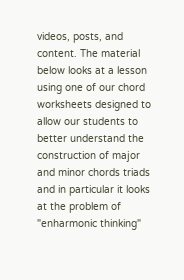videos, posts, and content. The material below looks at a lesson using one of our chord worksheets designed to allow our students to better understand the construction of major and minor chords triads and in particular it looks at the problem of "enharmonic thinking"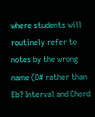where students will routinely refer to notes by the wrong name (D# rather than Eb? Interval and Chord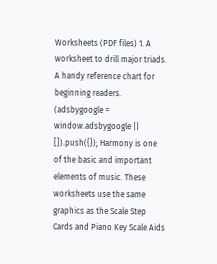Worksheets (PDF files) 1. A worksheet to drill major triads. A handy reference chart for beginning readers. (adsbygoogle = window.adsbygoogle || []).push({}); Harmony is one of the basic and important elements of music. These worksheets use the same graphics as the Scale Step Cards and Piano Key Scale Aids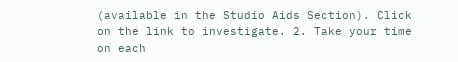(available in the Studio Aids Section). Click on the link to investigate. 2. Take your time on each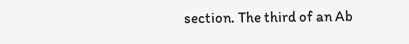section. The third of an Ab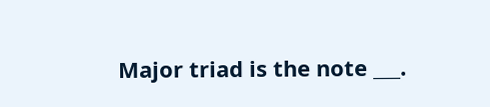Major triad is the note ___.